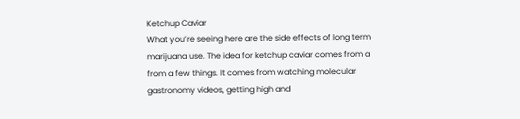Ketchup Caviar
What you’re seeing here are the side effects of long term marijuana use. The idea for ketchup caviar comes from a from a few things. It comes from watching molecular gastronomy videos, getting high and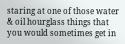staring at one of those water & oil hourglass things that you would sometimes get in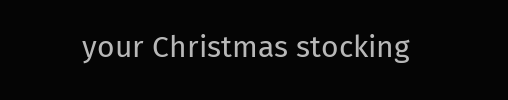your Christmas stocking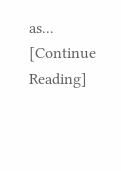as... [Continue Reading]